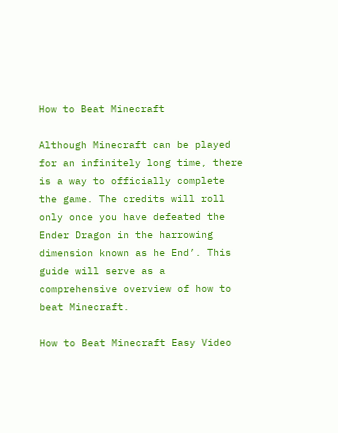How to Beat Minecraft

Although Minecraft can be played for an infinitely long time, there is a way to officially complete the game. The credits will roll only once you have defeated the Ender Dragon in the harrowing dimension known as he End’. This guide will serve as a comprehensive overview of how to beat Minecraft.

How to Beat Minecraft Easy Video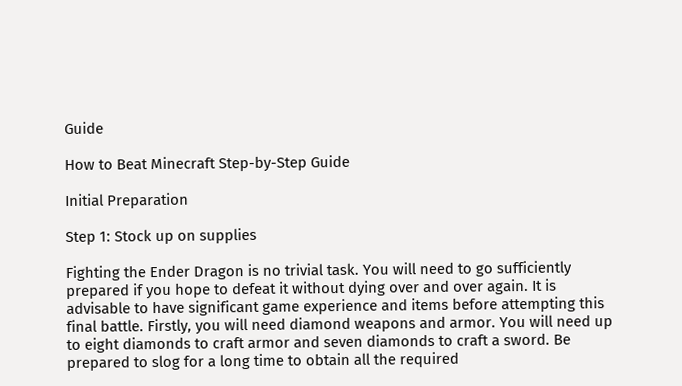Guide

How to Beat Minecraft Step-by-Step Guide

Initial Preparation

Step 1: Stock up on supplies

Fighting the Ender Dragon is no trivial task. You will need to go sufficiently prepared if you hope to defeat it without dying over and over again. It is advisable to have significant game experience and items before attempting this final battle. Firstly, you will need diamond weapons and armor. You will need up to eight diamonds to craft armor and seven diamonds to craft a sword. Be prepared to slog for a long time to obtain all the required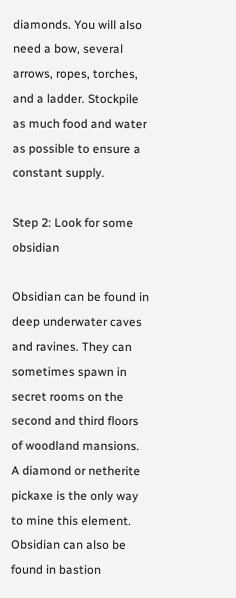diamonds. You will also need a bow, several arrows, ropes, torches, and a ladder. Stockpile as much food and water as possible to ensure a constant supply.

Step 2: Look for some obsidian

Obsidian can be found in deep underwater caves and ravines. They can sometimes spawn in secret rooms on the second and third floors of woodland mansions. A diamond or netherite pickaxe is the only way to mine this element. Obsidian can also be found in bastion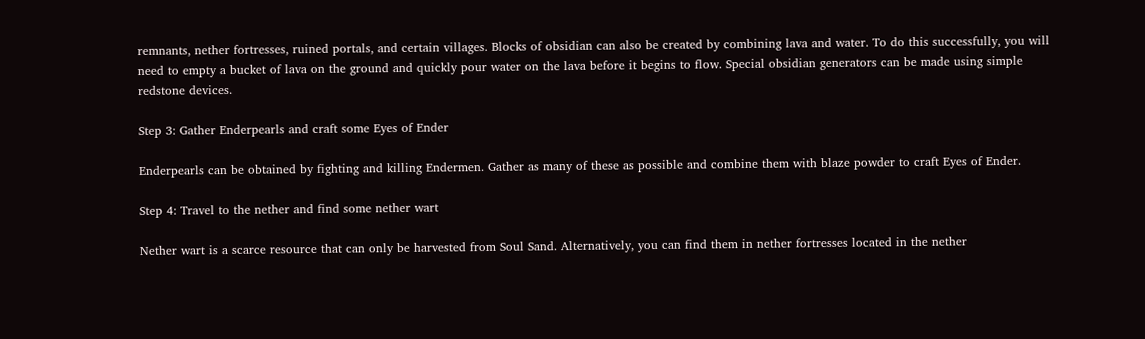remnants, nether fortresses, ruined portals, and certain villages. Blocks of obsidian can also be created by combining lava and water. To do this successfully, you will need to empty a bucket of lava on the ground and quickly pour water on the lava before it begins to flow. Special obsidian generators can be made using simple redstone devices.

Step 3: Gather Enderpearls and craft some Eyes of Ender

Enderpearls can be obtained by fighting and killing Endermen. Gather as many of these as possible and combine them with blaze powder to craft Eyes of Ender.

Step 4: Travel to the nether and find some nether wart

Nether wart is a scarce resource that can only be harvested from Soul Sand. Alternatively, you can find them in nether fortresses located in the nether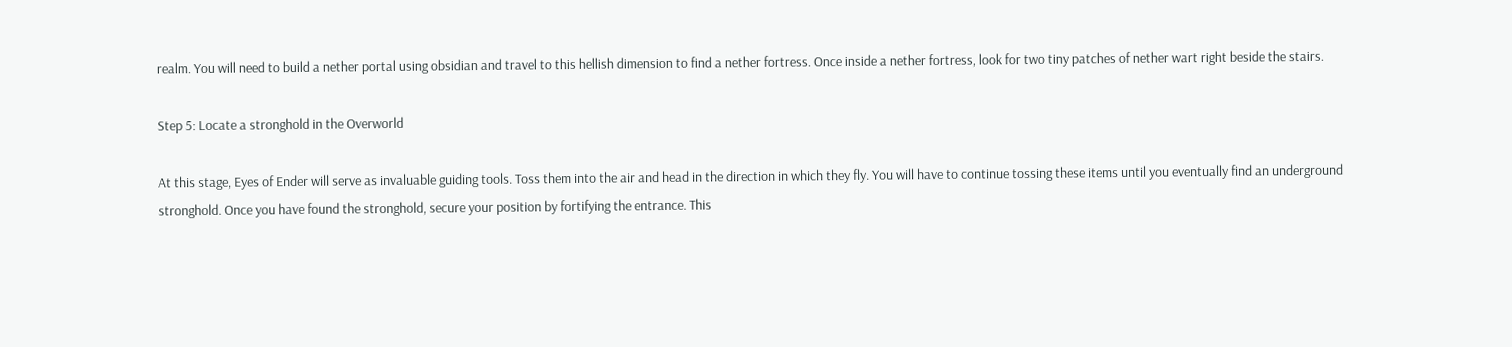realm. You will need to build a nether portal using obsidian and travel to this hellish dimension to find a nether fortress. Once inside a nether fortress, look for two tiny patches of nether wart right beside the stairs.

Step 5: Locate a stronghold in the Overworld

At this stage, Eyes of Ender will serve as invaluable guiding tools. Toss them into the air and head in the direction in which they fly. You will have to continue tossing these items until you eventually find an underground stronghold. Once you have found the stronghold, secure your position by fortifying the entrance. This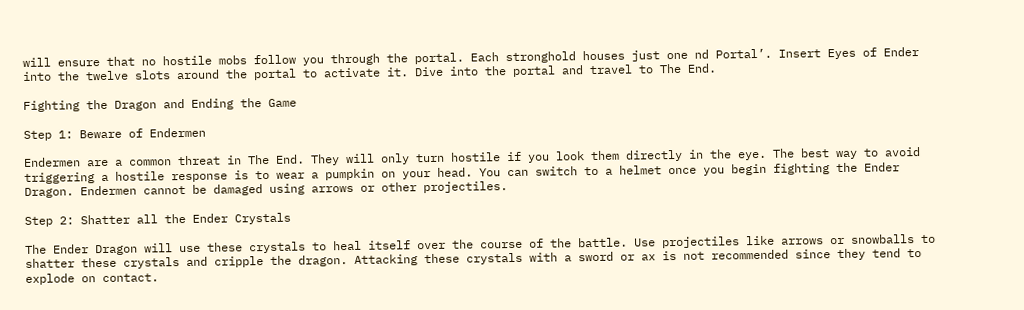will ensure that no hostile mobs follow you through the portal. Each stronghold houses just one nd Portal’. Insert Eyes of Ender into the twelve slots around the portal to activate it. Dive into the portal and travel to The End.

Fighting the Dragon and Ending the Game

Step 1: Beware of Endermen

Endermen are a common threat in The End. They will only turn hostile if you look them directly in the eye. The best way to avoid triggering a hostile response is to wear a pumpkin on your head. You can switch to a helmet once you begin fighting the Ender Dragon. Endermen cannot be damaged using arrows or other projectiles.

Step 2: Shatter all the Ender Crystals

The Ender Dragon will use these crystals to heal itself over the course of the battle. Use projectiles like arrows or snowballs to shatter these crystals and cripple the dragon. Attacking these crystals with a sword or ax is not recommended since they tend to explode on contact.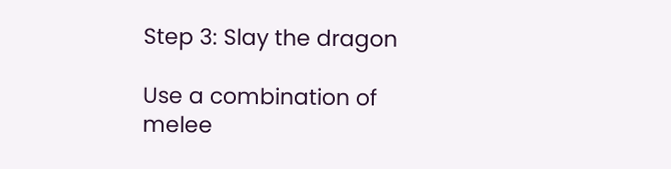Step 3: Slay the dragon

Use a combination of melee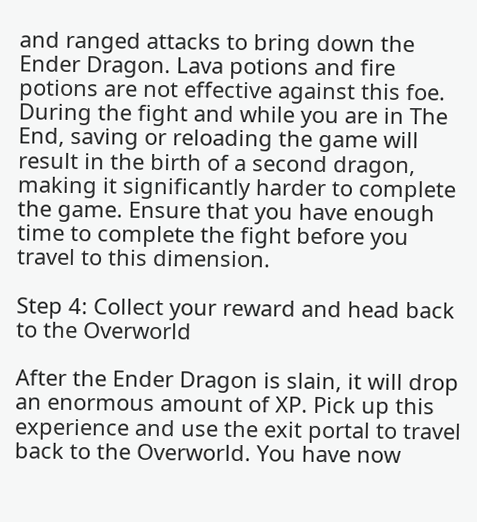and ranged attacks to bring down the Ender Dragon. Lava potions and fire potions are not effective against this foe. During the fight and while you are in The End, saving or reloading the game will result in the birth of a second dragon, making it significantly harder to complete the game. Ensure that you have enough time to complete the fight before you travel to this dimension.

Step 4: Collect your reward and head back to the Overworld

After the Ender Dragon is slain, it will drop an enormous amount of XP. Pick up this experience and use the exit portal to travel back to the Overworld. You have now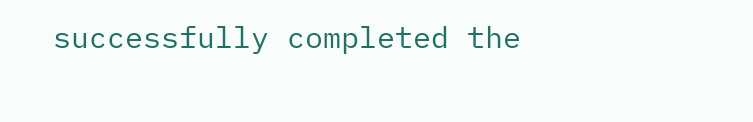successfully completed the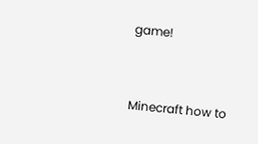game!


Minecraft how to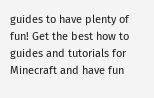guides to have plenty of fun! Get the best how to guides and tutorials for Minecraft and have fun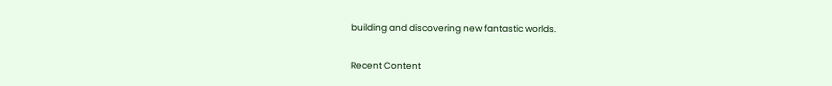building and discovering new fantastic worlds.

Recent Content